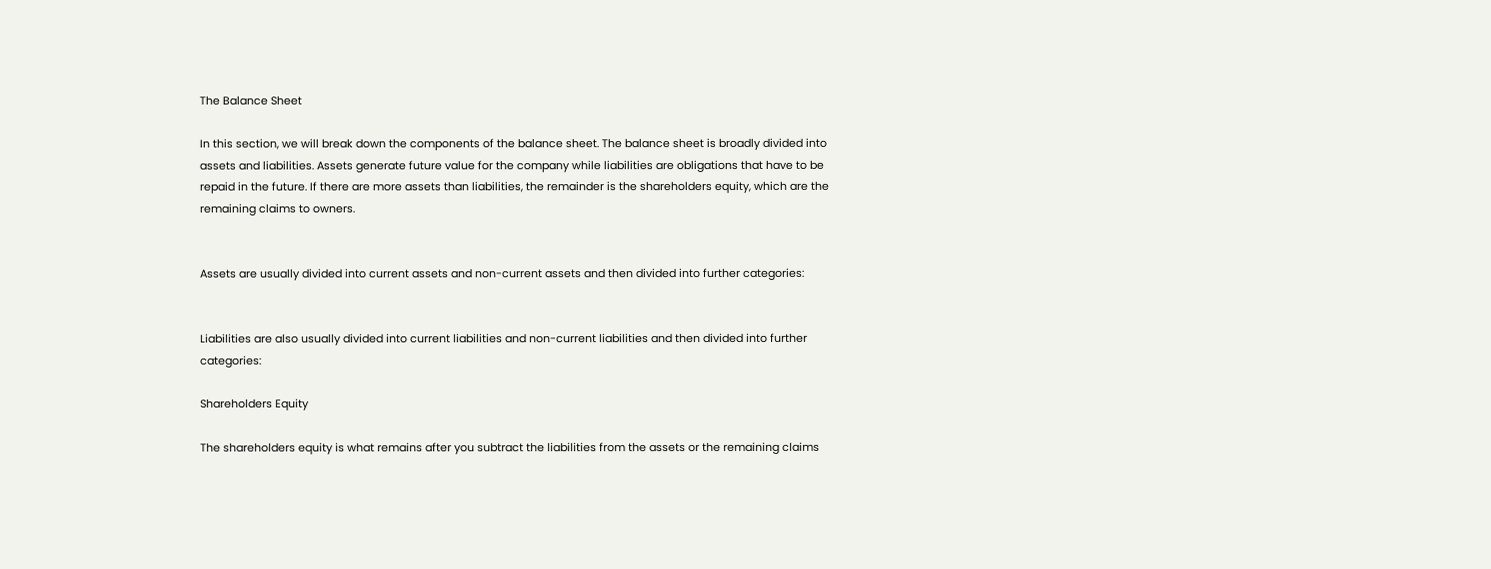The Balance Sheet

In this section, we will break down the components of the balance sheet. The balance sheet is broadly divided into assets and liabilities. Assets generate future value for the company while liabilities are obligations that have to be repaid in the future. If there are more assets than liabilities, the remainder is the shareholders equity, which are the remaining claims to owners.


Assets are usually divided into current assets and non-current assets and then divided into further categories:


Liabilities are also usually divided into current liabilities and non-current liabilities and then divided into further categories:

Shareholders Equity

The shareholders equity is what remains after you subtract the liabilities from the assets or the remaining claims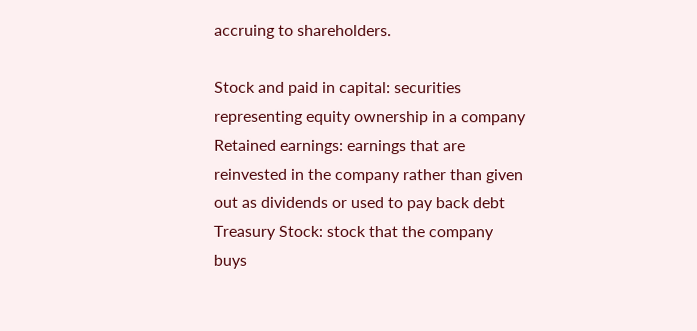accruing to shareholders.

Stock and paid in capital: securities representing equity ownership in a company
Retained earnings: earnings that are reinvested in the company rather than given out as dividends or used to pay back debt
Treasury Stock: stock that the company buys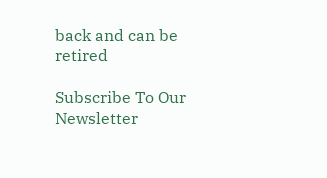back and can be retired

Subscribe To Our Newsletter